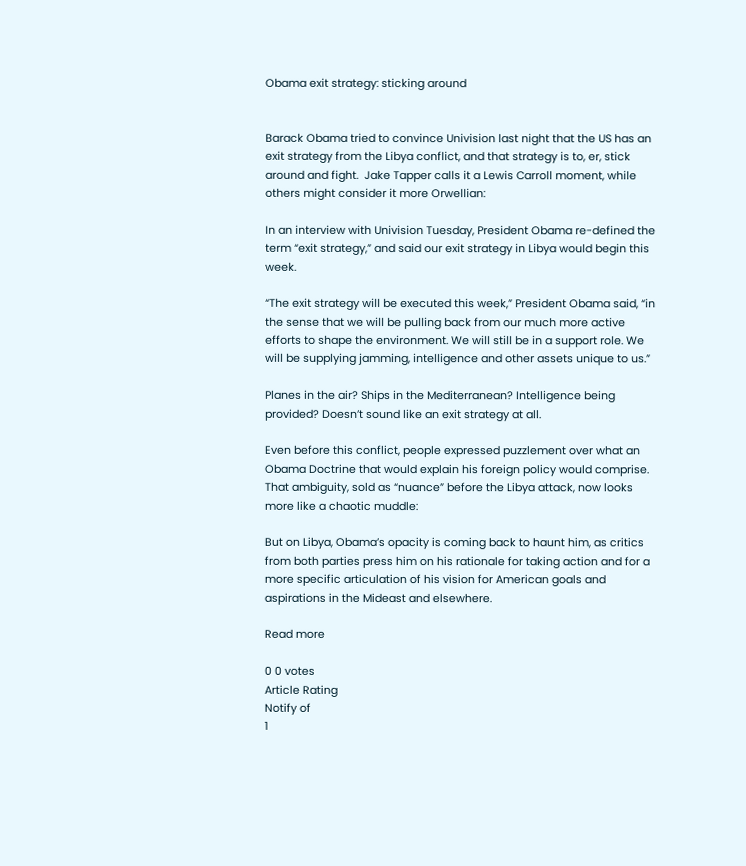Obama exit strategy: sticking around


Barack Obama tried to convince Univision last night that the US has an exit strategy from the Libya conflict, and that strategy is to, er, stick around and fight.  Jake Tapper calls it a Lewis Carroll moment, while others might consider it more Orwellian:

In an interview with Univision Tuesday, President Obama re-defined the term “exit strategy,” and said our exit strategy in Libya would begin this week.

“The exit strategy will be executed this week,” President Obama said, “in the sense that we will be pulling back from our much more active efforts to shape the environment. We will still be in a support role. We will be supplying jamming, intelligence and other assets unique to us.”

Planes in the air? Ships in the Mediterranean? Intelligence being provided? Doesn’t sound like an exit strategy at all.

Even before this conflict, people expressed puzzlement over what an Obama Doctrine that would explain his foreign policy would comprise.  That ambiguity, sold as “nuance” before the Libya attack, now looks more like a chaotic muddle:

But on Libya, Obama’s opacity is coming back to haunt him, as critics from both parties press him on his rationale for taking action and for a more specific articulation of his vision for American goals and aspirations in the Mideast and elsewhere.

Read more

0 0 votes
Article Rating
Notify of
1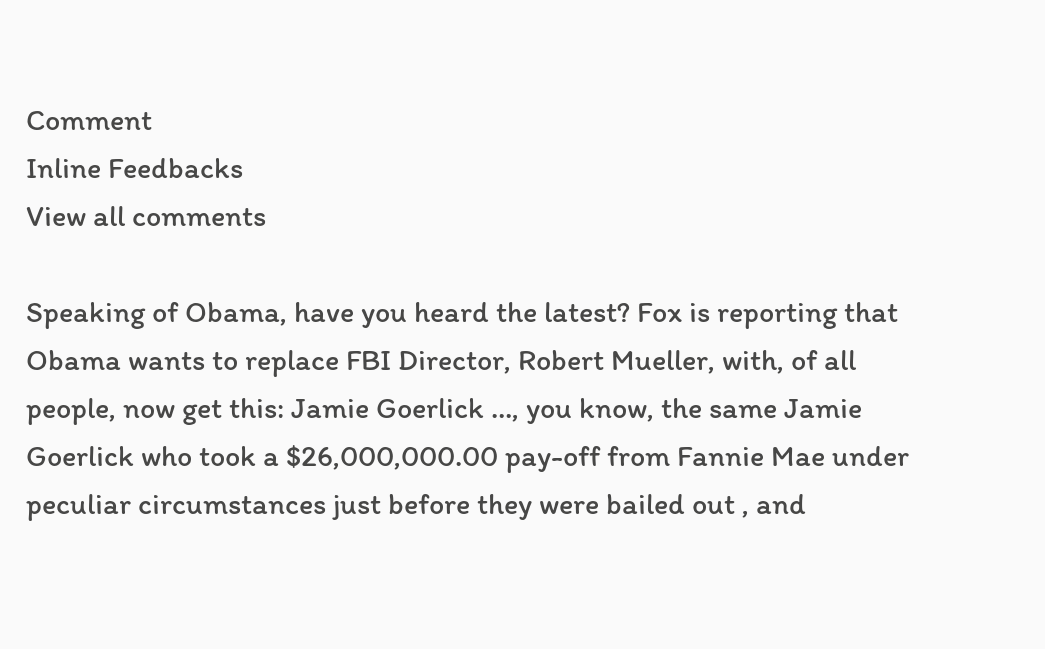Comment
Inline Feedbacks
View all comments

Speaking of Obama, have you heard the latest? Fox is reporting that Obama wants to replace FBI Director, Robert Mueller, with, of all people, now get this: Jamie Goerlick …, you know, the same Jamie Goerlick who took a $26,000,000.00 pay-off from Fannie Mae under peculiar circumstances just before they were bailed out , and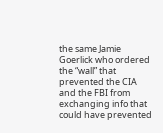the same Jamie Goerlick who ordered the “wall” that prevented the CIA and the FBI from exchanging info that could have prevented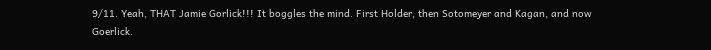9/11. Yeah, THAT Jamie Gorlick!!! It boggles the mind. First Holder, then Sotomeyer and Kagan, and now Goerlick.